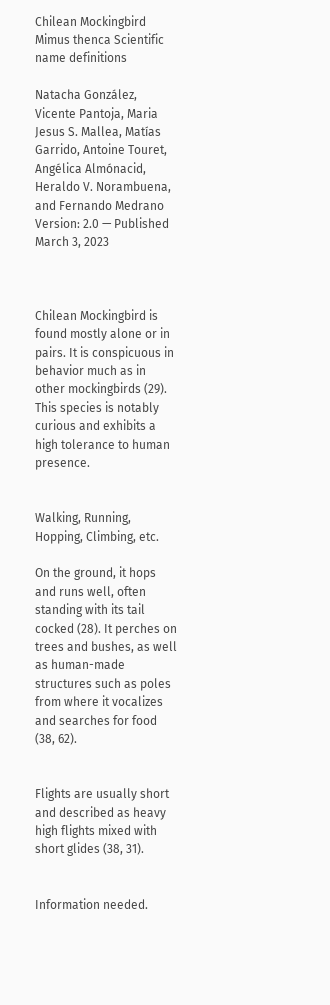Chilean Mockingbird Mimus thenca Scientific name definitions

Natacha González, Vicente Pantoja, Maria Jesus S. Mallea, Matías Garrido, Antoine Touret, Angélica Almónacid, Heraldo V. Norambuena, and Fernando Medrano
Version: 2.0 — Published March 3, 2023



Chilean Mockingbird is found mostly alone or in pairs. It is conspicuous in behavior much as in other mockingbirds (29). This species is notably curious and exhibits a high tolerance to human presence.


Walking, Running, Hopping, Climbing, etc.

On the ground, it hops and runs well, often standing with its tail cocked (28). It perches on trees and bushes, as well as human-made structures such as poles from where it vocalizes and searches for food (38, 62).


Flights are usually short and described as heavy high flights mixed with short glides (38, 31).


Information needed.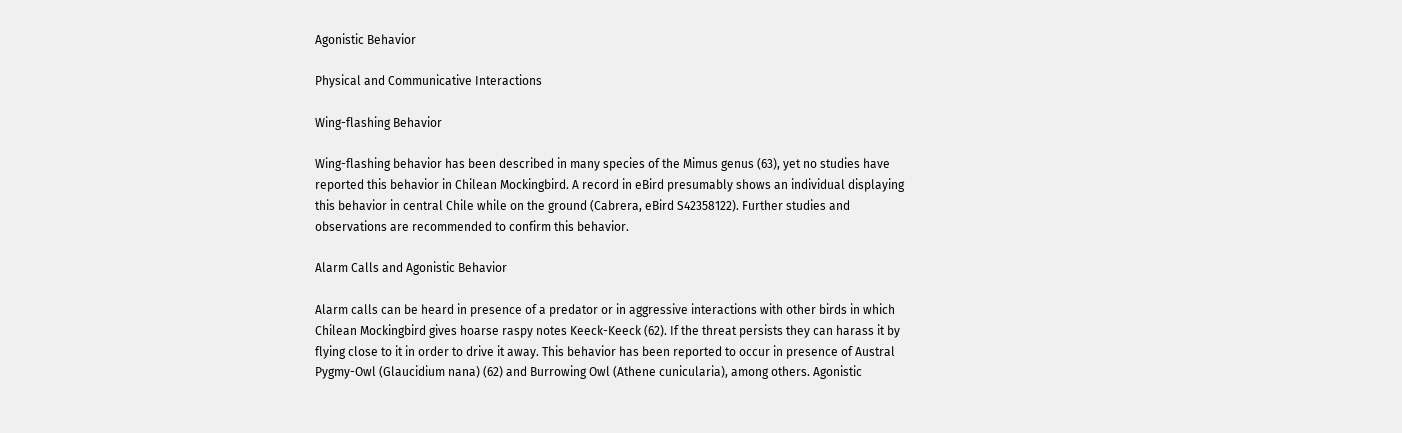Agonistic Behavior

Physical and Communicative Interactions

Wing-flashing Behavior

Wing-flashing behavior has been described in many species of the Mimus genus (63), yet no studies have reported this behavior in Chilean Mockingbird. A record in eBird presumably shows an individual displaying this behavior in central Chile while on the ground (Cabrera, eBird S42358122). Further studies and observations are recommended to confirm this behavior.

Alarm Calls and Agonistic Behavior

Alarm calls can be heard in presence of a predator or in aggressive interactions with other birds in which Chilean Mockingbird gives hoarse raspy notes Keeck-Keeck (62). If the threat persists they can harass it by flying close to it in order to drive it away. This behavior has been reported to occur in presence of Austral Pygmy-Owl (Glaucidium nana) (62) and Burrowing Owl (Athene cunicularia), among others. Agonistic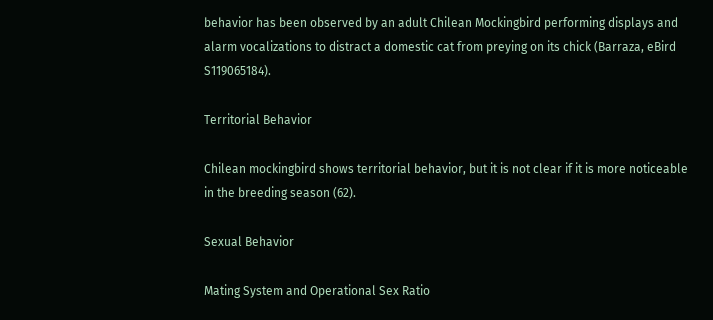behavior has been observed by an adult Chilean Mockingbird performing displays and alarm vocalizations to distract a domestic cat from preying on its chick (Barraza, eBird S119065184).

Territorial Behavior

Chilean mockingbird shows territorial behavior, but it is not clear if it is more noticeable in the breeding season (62).

Sexual Behavior

Mating System and Operational Sex Ratio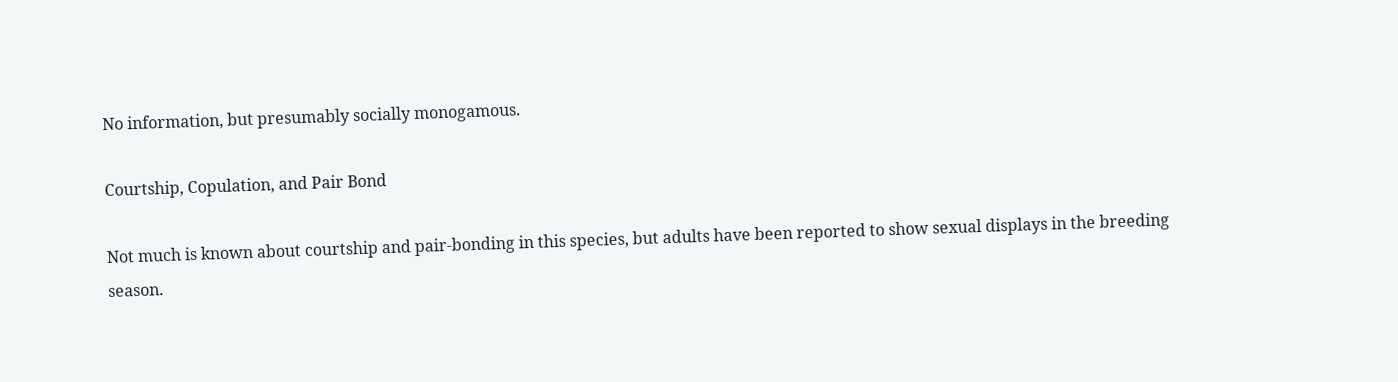No information, but presumably socially monogamous.

Courtship, Copulation, and Pair Bond

Not much is known about courtship and pair-bonding in this species, but adults have been reported to show sexual displays in the breeding season.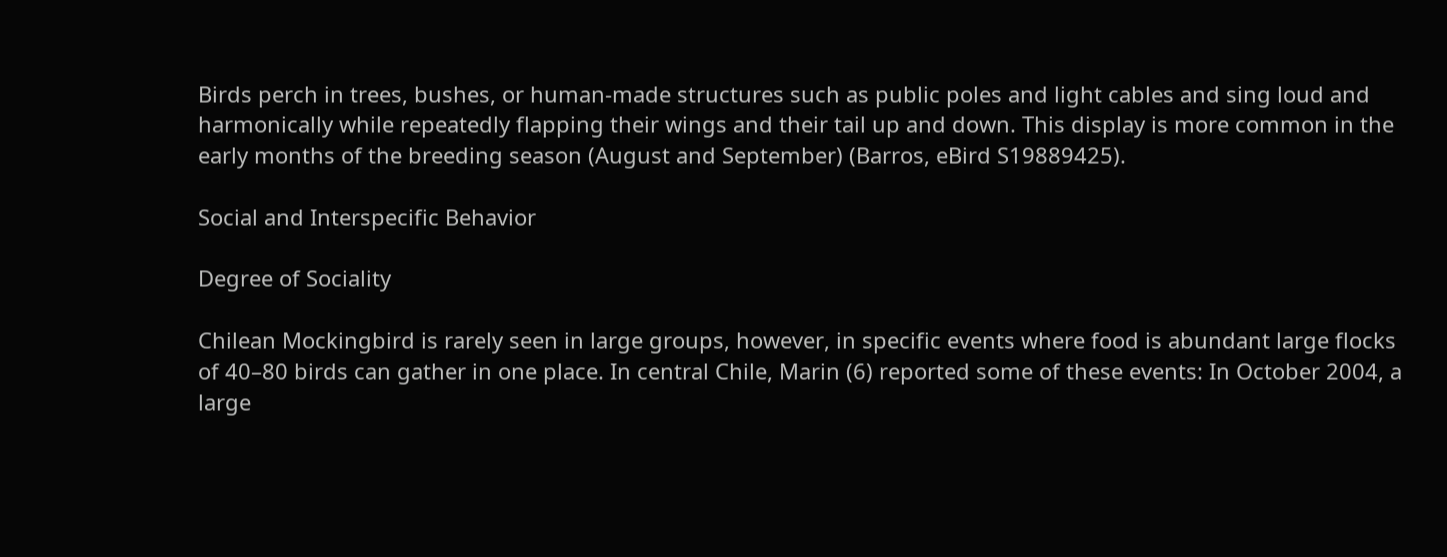Birds perch in trees, bushes, or human-made structures such as public poles and light cables and sing loud and harmonically while repeatedly flapping their wings and their tail up and down. This display is more common in the early months of the breeding season (August and September) (Barros, eBird S19889425).

Social and Interspecific Behavior

Degree of Sociality

Chilean Mockingbird is rarely seen in large groups, however, in specific events where food is abundant large flocks of 40–80 birds can gather in one place. In central Chile, Marin (6) reported some of these events: In October 2004, a large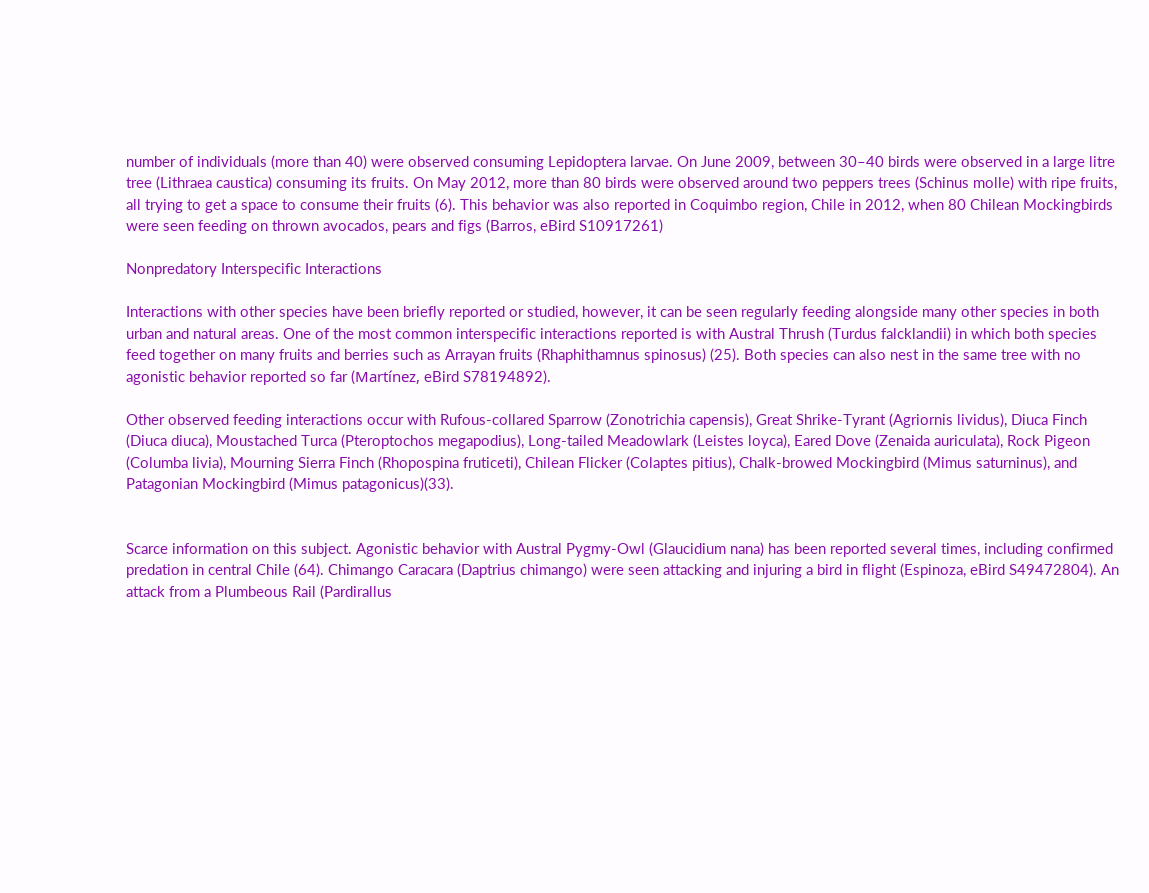number of individuals (more than 40) were observed consuming Lepidoptera larvae. On June 2009, between 30–40 birds were observed in a large litre tree (Lithraea caustica) consuming its fruits. On May 2012, more than 80 birds were observed around two peppers trees (Schinus molle) with ripe fruits, all trying to get a space to consume their fruits (6). This behavior was also reported in Coquimbo region, Chile in 2012, when 80 Chilean Mockingbirds were seen feeding on thrown avocados, pears and figs (Barros, eBird S10917261)

Nonpredatory Interspecific Interactions

Interactions with other species have been briefly reported or studied, however, it can be seen regularly feeding alongside many other species in both urban and natural areas. One of the most common interspecific interactions reported is with Austral Thrush (Turdus falcklandii) in which both species feed together on many fruits and berries such as Arrayan fruits (Rhaphithamnus spinosus) (25). Both species can also nest in the same tree with no agonistic behavior reported so far (Martínez, eBird S78194892).

Other observed feeding interactions occur with Rufous-collared Sparrow (Zonotrichia capensis), Great Shrike-Tyrant (Agriornis lividus), Diuca Finch (Diuca diuca), Moustached Turca (Pteroptochos megapodius), Long-tailed Meadowlark (Leistes loyca), Eared Dove (Zenaida auriculata), Rock Pigeon (Columba livia), Mourning Sierra Finch (Rhopospina fruticeti), Chilean Flicker (Colaptes pitius), Chalk-browed Mockingbird (Mimus saturninus), and Patagonian Mockingbird (Mimus patagonicus)(33).


Scarce information on this subject. Agonistic behavior with Austral Pygmy-Owl (Glaucidium nana) has been reported several times, including confirmed predation in central Chile (64). Chimango Caracara (Daptrius chimango) were seen attacking and injuring a bird in flight (Espinoza, eBird S49472804). An attack from a Plumbeous Rail (Pardirallus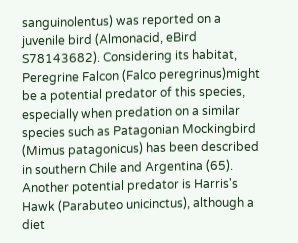sanguinolentus) was reported on a juvenile bird (Almonacid, eBird S78143682). Considering its habitat, Peregrine Falcon (Falco peregrinus)might be a potential predator of this species, especially when predation on a similar species such as Patagonian Mockingbird (Mimus patagonicus) has been described in southern Chile and Argentina (65). Another potential predator is Harris's Hawk (Parabuteo unicinctus), although a diet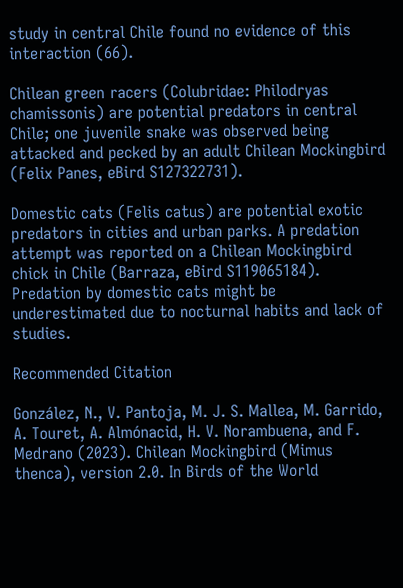study in central Chile found no evidence of this interaction (66).

Chilean green racers (Colubridae: Philodryas chamissonis) are potential predators in central Chile; one juvenile snake was observed being attacked and pecked by an adult Chilean Mockingbird (Felix Panes, eBird S127322731).

Domestic cats (Felis catus) are potential exotic predators in cities and urban parks. A predation attempt was reported on a Chilean Mockingbird chick in Chile (Barraza, eBird S119065184). Predation by domestic cats might be underestimated due to nocturnal habits and lack of studies.

Recommended Citation

González, N., V. Pantoja, M. J. S. Mallea, M. Garrido, A. Touret, A. Almónacid, H. V. Norambuena, and F. Medrano (2023). Chilean Mockingbird (Mimus thenca), version 2.0. In Birds of the World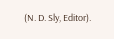(N. D. Sly, Editor).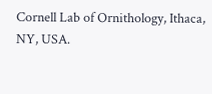Cornell Lab of Ornithology, Ithaca, NY, USA.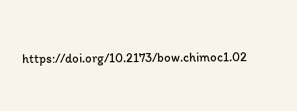https://doi.org/10.2173/bow.chimoc1.02